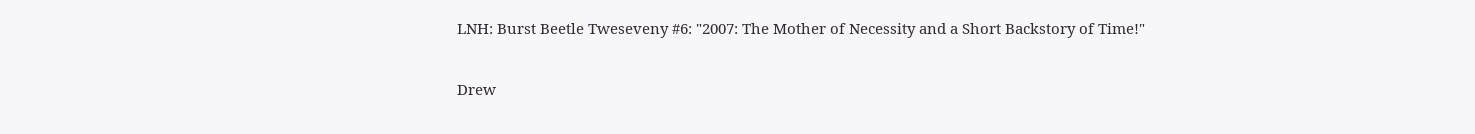LNH: Burst Beetle Tweseveny #6: "2007: The Mother of Necessity and a Short Backstory of Time!"

Drew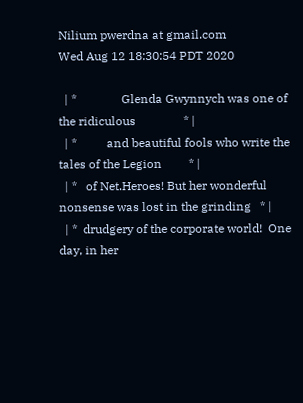Nilium pwerdna at gmail.com
Wed Aug 12 18:30:54 PDT 2020

  | *               Glenda Gwynnych was one of the ridiculous                * |
  | *          and beautiful fools who write the tales of the Legion         * |
  | *   of Net.Heroes! But her wonderful nonsense was lost in the grinding   * |
  | *  drudgery of the corporate world!  One day, in her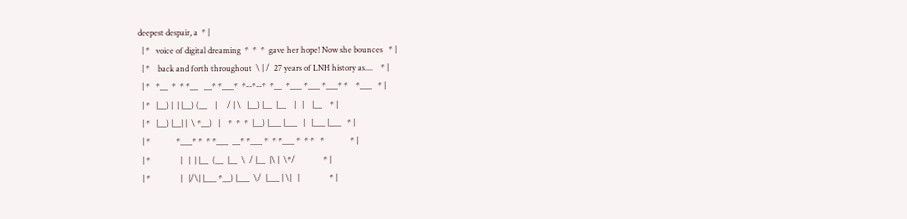deepest despair, a  * |
  | *   voice of digital dreaming  *  *  *  gave her hope! Now she bounces   * |
  | *    back and forth throughout  \ | /  27 years of LNH history as....    * |
  | *   *__  *  * *__   __* *___*  *--*--*  *__  *___ *___ *___* *    *___   * |
  | *   |__) |  | |__) (__    |     / | \   |__) |__  |__    |   |    |__    * |
  | *   |__) |__| |  \ *__)   |    *  *  *  |__) |___ |___   |   |___ |___   * |
  | *             *___* *  * *___  __* *___ *  * *___ *  * *   *             * |
  | *               |   |  | |__  (__  |__  \  / |__  |\ |  \*/              * |
  | *               |   |/\| |___ *__) |___  \/  |___ | \|   |               * |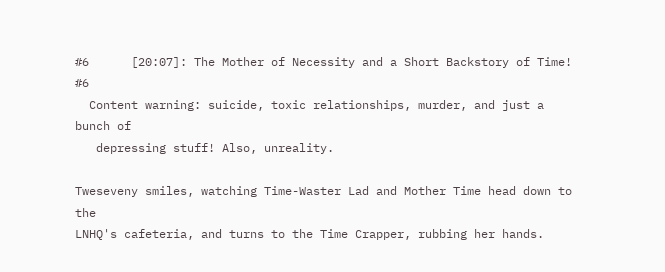#6      [20:07]: The Mother of Necessity and a Short Backstory of Time!     #6
  Content warning: suicide, toxic relationships, murder, and just a bunch of
   depressing stuff! Also, unreality.

Tweseveny smiles, watching Time-Waster Lad and Mother Time head down to the
LNHQ's cafeteria, and turns to the Time Crapper, rubbing her hands.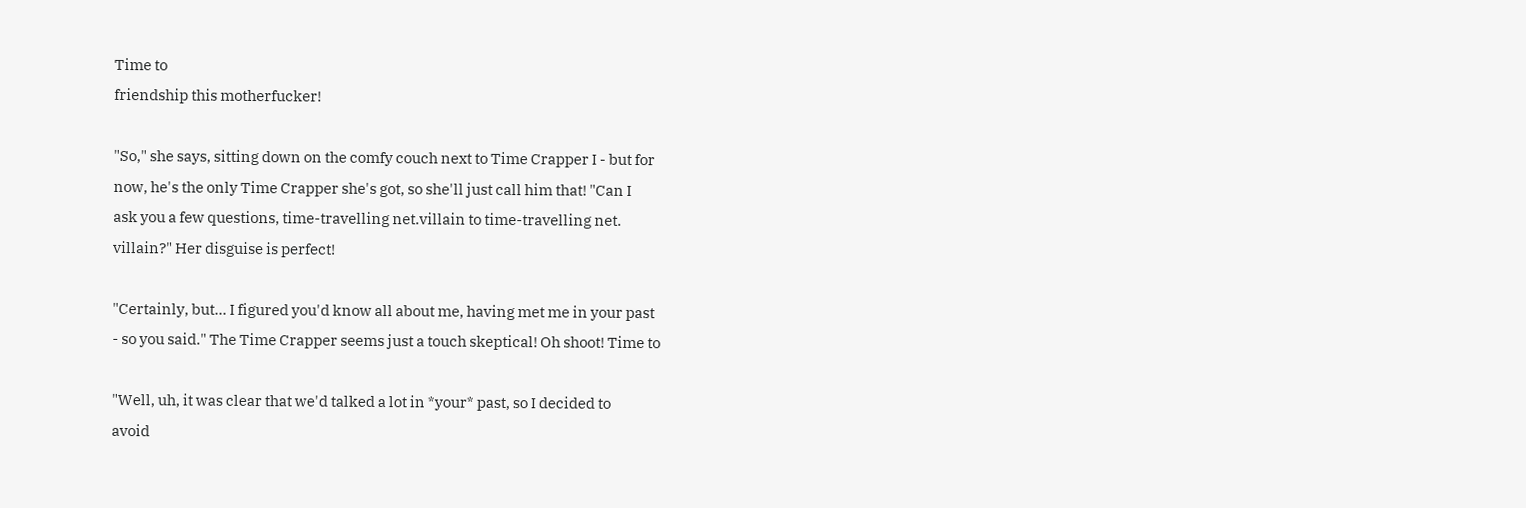Time to
friendship this motherfucker!

"So," she says, sitting down on the comfy couch next to Time Crapper I - but for
now, he's the only Time Crapper she's got, so she'll just call him that! "Can I
ask you a few questions, time-travelling net.villain to time-travelling net.
villain?" Her disguise is perfect!

"Certainly, but... I figured you'd know all about me, having met me in your past
- so you said." The Time Crapper seems just a touch skeptical! Oh shoot! Time to

"Well, uh, it was clear that we'd talked a lot in *your* past, so I decided to
avoid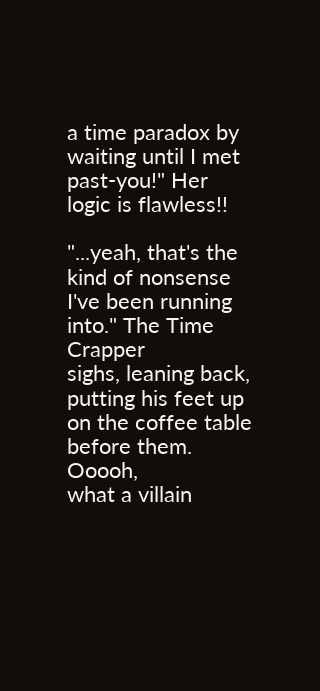a time paradox by waiting until I met past-you!" Her logic is flawless!!

"...yeah, that's the kind of nonsense I've been running into." The Time Crapper
sighs, leaning back, putting his feet up on the coffee table before them. Ooooh,
what a villain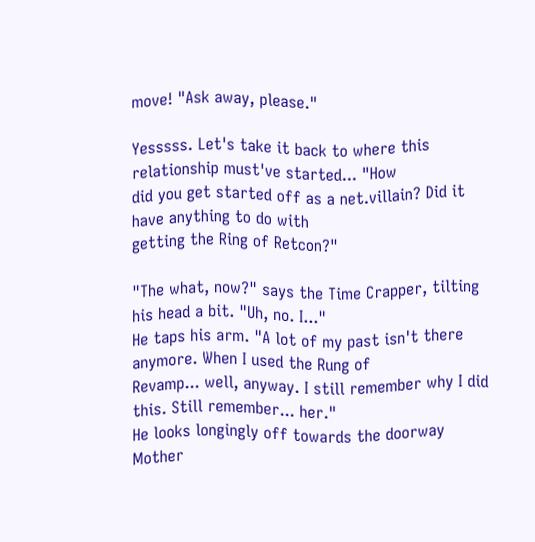move! "Ask away, please."

Yesssss. Let's take it back to where this relationship must've started... "How
did you get started off as a net.villain? Did it have anything to do with
getting the Ring of Retcon?"

"The what, now?" says the Time Crapper, tilting his head a bit. "Uh, no. I..."
He taps his arm. "A lot of my past isn't there anymore. When I used the Rung of
Revamp... well, anyway. I still remember why I did this. Still remember... her."
He looks longingly off towards the doorway Mother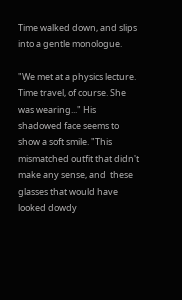Time walked down, and slips
into a gentle monologue.

"We met at a physics lecture. Time travel, of course. She was wearing..." His
shadowed face seems to show a soft smile. "This mismatched outfit that didn't
make any sense, and  these glasses that would have looked dowdy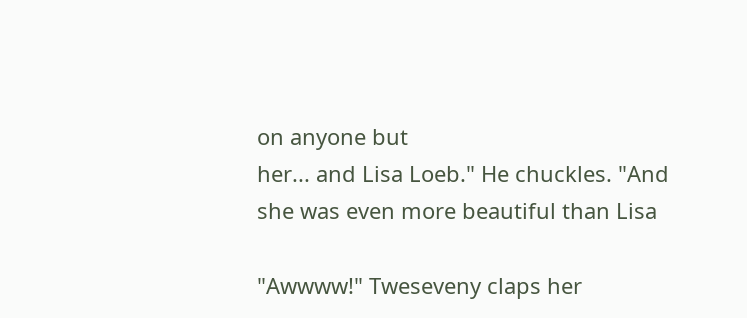on anyone but
her... and Lisa Loeb." He chuckles. "And she was even more beautiful than Lisa

"Awwww!" Tweseveny claps her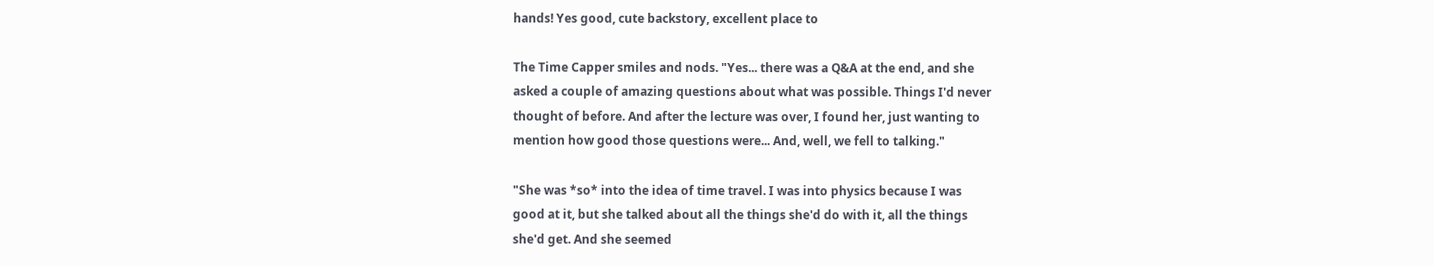hands! Yes good, cute backstory, excellent place to

The Time Capper smiles and nods. "Yes... there was a Q&A at the end, and she
asked a couple of amazing questions about what was possible. Things I'd never
thought of before. And after the lecture was over, I found her, just wanting to
mention how good those questions were... And, well, we fell to talking."

"She was *so* into the idea of time travel. I was into physics because I was
good at it, but she talked about all the things she'd do with it, all the things
she'd get. And she seemed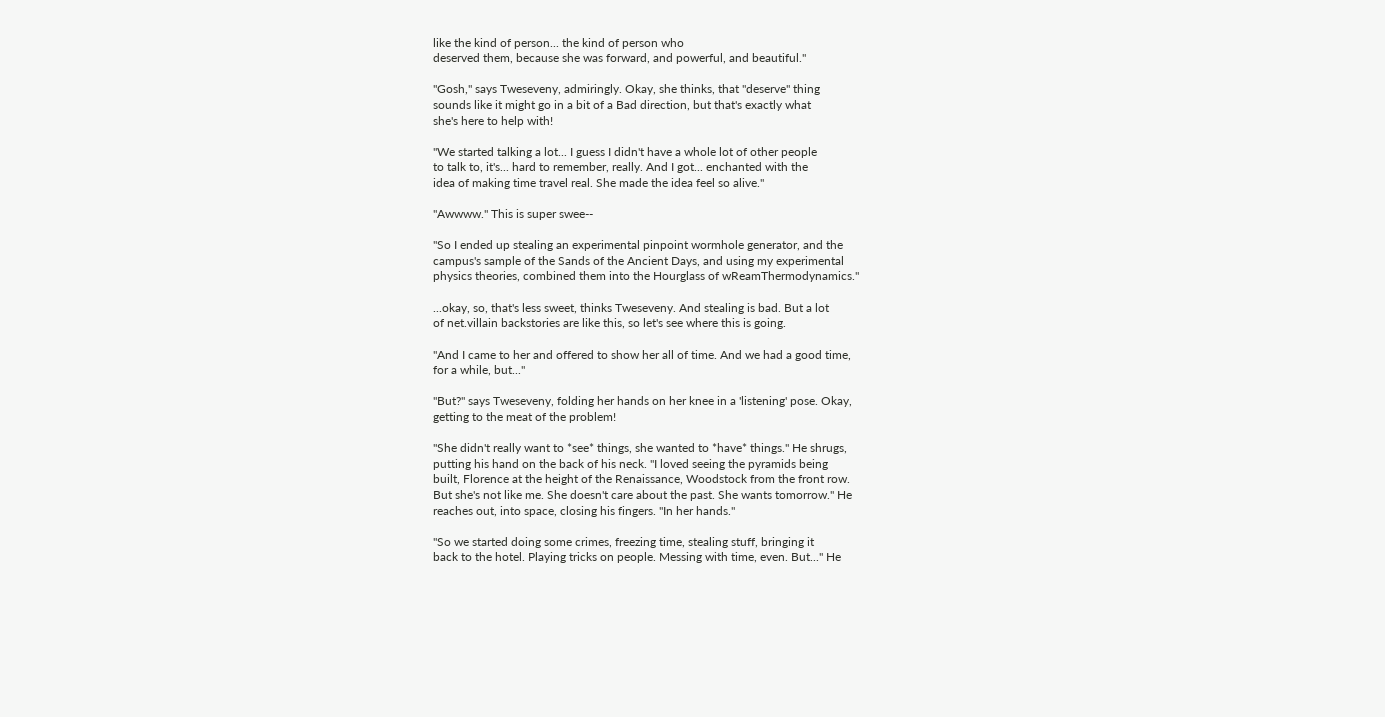like the kind of person... the kind of person who
deserved them, because she was forward, and powerful, and beautiful."

"Gosh," says Tweseveny, admiringly. Okay, she thinks, that "deserve" thing
sounds like it might go in a bit of a Bad direction, but that's exactly what
she's here to help with!

"We started talking a lot... I guess I didn't have a whole lot of other people
to talk to, it's... hard to remember, really. And I got... enchanted with the
idea of making time travel real. She made the idea feel so alive."

"Awwww." This is super swee--

"So I ended up stealing an experimental pinpoint wormhole generator, and the
campus's sample of the Sands of the Ancient Days, and using my experimental
physics theories, combined them into the Hourglass of wReamThermodynamics."

...okay, so, that's less sweet, thinks Tweseveny. And stealing is bad. But a lot
of net.villain backstories are like this, so let's see where this is going.

"And I came to her and offered to show her all of time. And we had a good time,
for a while, but..."

"But?" says Tweseveny, folding her hands on her knee in a 'listening' pose. Okay,
getting to the meat of the problem!

"She didn't really want to *see* things, she wanted to *have* things." He shrugs,
putting his hand on the back of his neck. "I loved seeing the pyramids being
built, Florence at the height of the Renaissance, Woodstock from the front row.
But she's not like me. She doesn't care about the past. She wants tomorrow." He
reaches out, into space, closing his fingers. "In her hands."

"So we started doing some crimes, freezing time, stealing stuff, bringing it
back to the hotel. Playing tricks on people. Messing with time, even. But..." He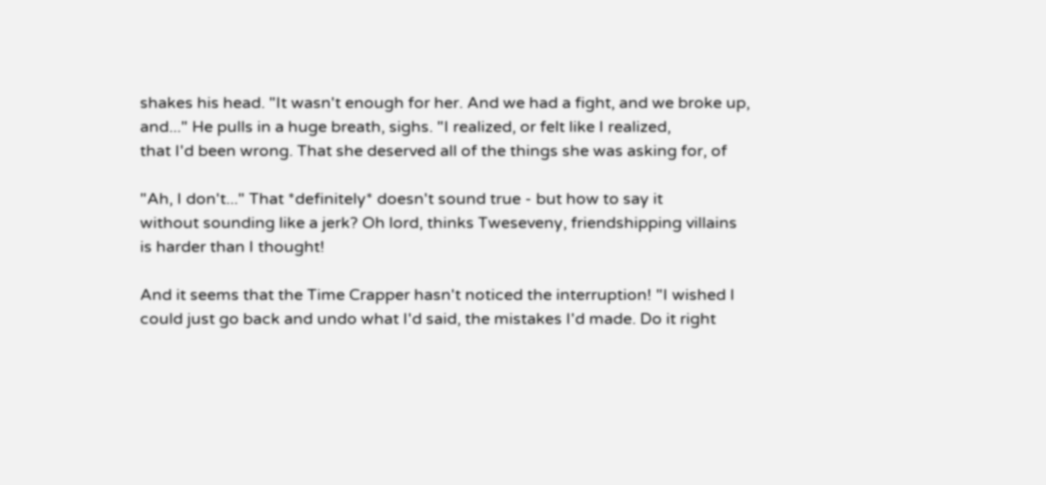shakes his head. "It wasn't enough for her. And we had a fight, and we broke up,
and..." He pulls in a huge breath, sighs. "I realized, or felt like I realized,
that I'd been wrong. That she deserved all of the things she was asking for, of

"Ah, I don't..." That *definitely* doesn't sound true - but how to say it
without sounding like a jerk? Oh lord, thinks Tweseveny, friendshipping villains
is harder than I thought!

And it seems that the Time Crapper hasn't noticed the interruption! "I wished I
could just go back and undo what I'd said, the mistakes I'd made. Do it right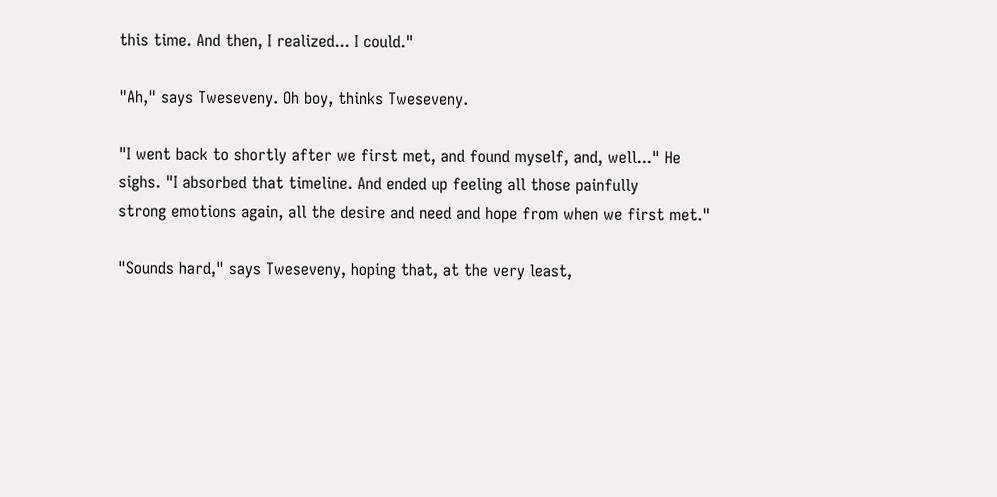this time. And then, I realized... I could."

"Ah," says Tweseveny. Oh boy, thinks Tweseveny.

"I went back to shortly after we first met, and found myself, and, well..." He
sighs. "I absorbed that timeline. And ended up feeling all those painfully
strong emotions again, all the desire and need and hope from when we first met."

"Sounds hard," says Tweseveny, hoping that, at the very least,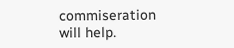commiseration
will help.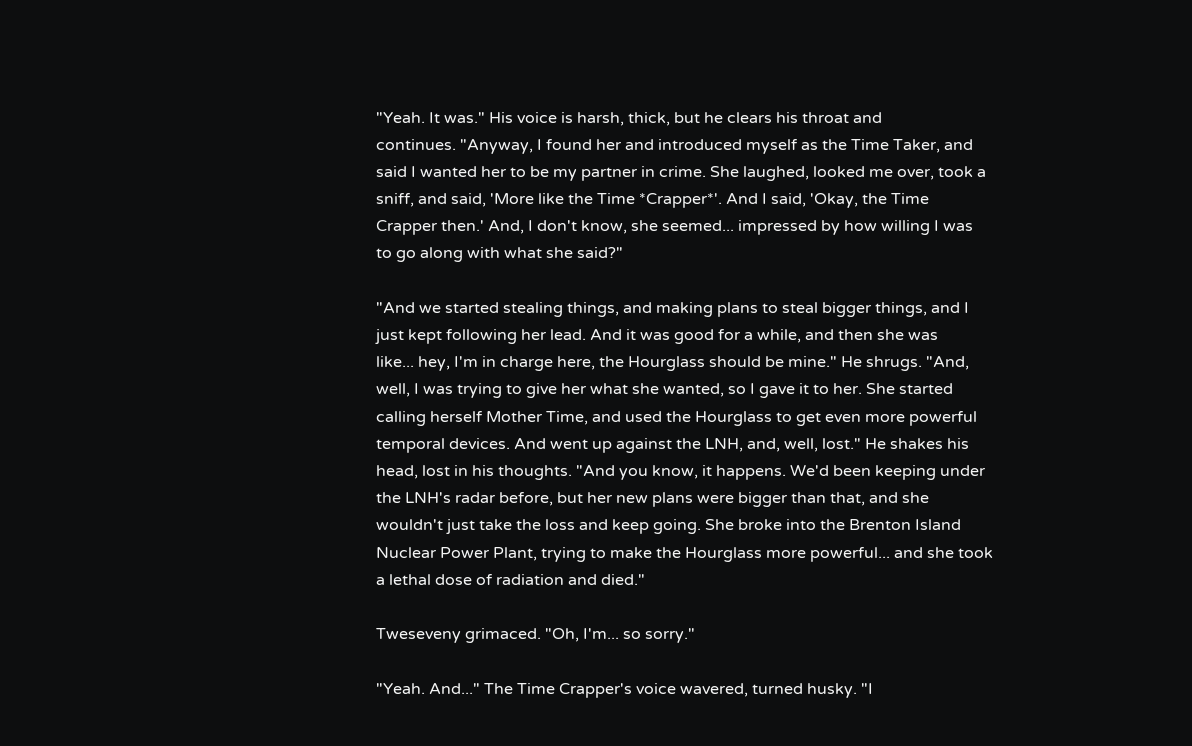"Yeah. It was." His voice is harsh, thick, but he clears his throat and
continues. "Anyway, I found her and introduced myself as the Time Taker, and
said I wanted her to be my partner in crime. She laughed, looked me over, took a
sniff, and said, 'More like the Time *Crapper*'. And I said, 'Okay, the Time
Crapper then.' And, I don't know, she seemed... impressed by how willing I was
to go along with what she said?"

"And we started stealing things, and making plans to steal bigger things, and I
just kept following her lead. And it was good for a while, and then she was
like... hey, I'm in charge here, the Hourglass should be mine." He shrugs. "And,
well, I was trying to give her what she wanted, so I gave it to her. She started
calling herself Mother Time, and used the Hourglass to get even more powerful
temporal devices. And went up against the LNH, and, well, lost." He shakes his
head, lost in his thoughts. "And you know, it happens. We'd been keeping under
the LNH's radar before, but her new plans were bigger than that, and she
wouldn't just take the loss and keep going. She broke into the Brenton Island
Nuclear Power Plant, trying to make the Hourglass more powerful... and she took
a lethal dose of radiation and died."

Tweseveny grimaced. "Oh, I'm... so sorry."

"Yeah. And..." The Time Crapper's voice wavered, turned husky. "I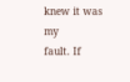knew it was my
fault. If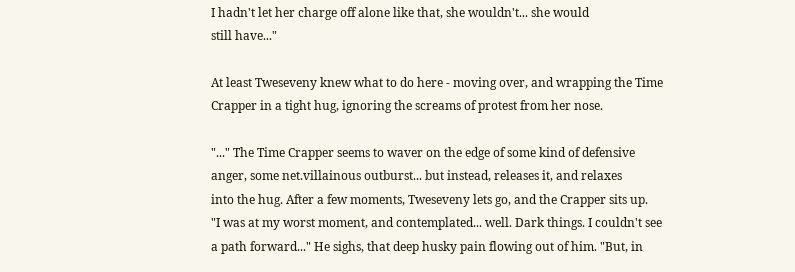I hadn't let her charge off alone like that, she wouldn't... she would
still have..."

At least Tweseveny knew what to do here - moving over, and wrapping the Time
Crapper in a tight hug, ignoring the screams of protest from her nose.

"..." The Time Crapper seems to waver on the edge of some kind of defensive
anger, some net.villainous outburst... but instead, releases it, and relaxes
into the hug. After a few moments, Tweseveny lets go, and the Crapper sits up.
"I was at my worst moment, and contemplated... well. Dark things. I couldn't see
a path forward..." He sighs, that deep husky pain flowing out of him. "But, in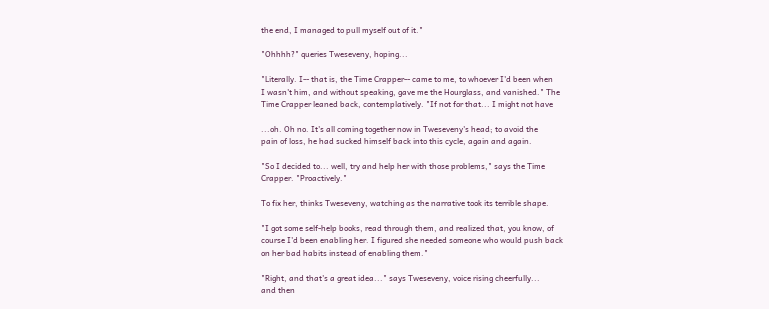the end, I managed to pull myself out of it."

"Ohhhh?" queries Tweseveny, hoping...

"Literally. I-- that is, the Time Crapper-- came to me, to whoever I'd been when
I wasn't him, and without speaking, gave me the Hourglass, and vanished." The
Time Crapper leaned back, contemplatively. "If not for that... I might not have

...oh. Oh no. It's all coming together now in Tweseveny's head; to avoid the
pain of loss, he had sucked himself back into this cycle, again and again.

"So I decided to... well, try and help her with those problems," says the Time
Crapper. "Proactively."

To fix her, thinks Tweseveny, watching as the narrative took its terrible shape.

"I got some self-help books, read through them, and realized that, you know, of
course I'd been enabling her. I figured she needed someone who would push back
on her bad habits instead of enabling them."

"Right, and that's a great idea..." says Tweseveny, voice rising cheerfully...
and then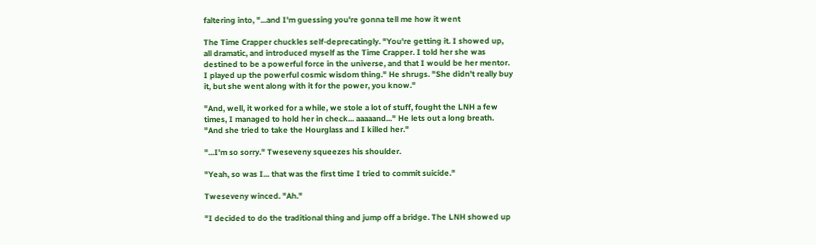faltering into, "...and I'm guessing you're gonna tell me how it went

The Time Crapper chuckles self-deprecatingly. "You're getting it. I showed up,
all dramatic, and introduced myself as the Time Crapper. I told her she was
destined to be a powerful force in the universe, and that I would be her mentor.
I played up the powerful cosmic wisdom thing." He shrugs. "She didn't really buy
it, but she went along with it for the power, you know."

"And, well, it worked for a while, we stole a lot of stuff, fought the LNH a few
times, I managed to hold her in check... aaaaand..." He lets out a long breath.
"And she tried to take the Hourglass and I killed her."

"...I'm so sorry." Tweseveny squeezes his shoulder.

"Yeah, so was I... that was the first time I tried to commit suicide."

Tweseveny winced. "Ah."

"I decided to do the traditional thing and jump off a bridge. The LNH showed up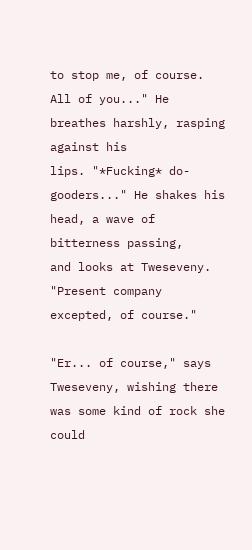to stop me, of course. All of you..." He breathes harshly, rasping against his
lips. "*Fucking* do-gooders..." He shakes his head, a wave of bitterness passing,
and looks at Tweseveny. "Present company excepted, of course."

"Er... of course," says Tweseveny, wishing there was some kind of rock she could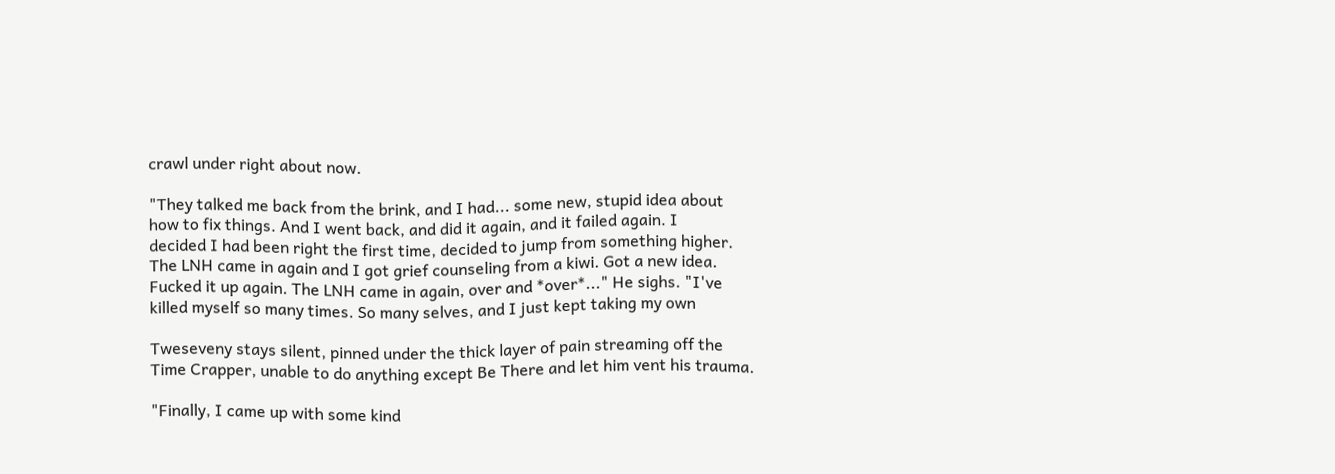crawl under right about now.

"They talked me back from the brink, and I had... some new, stupid idea about
how to fix things. And I went back, and did it again, and it failed again. I
decided I had been right the first time, decided to jump from something higher.
The LNH came in again and I got grief counseling from a kiwi. Got a new idea.
Fucked it up again. The LNH came in again, over and *over*..." He sighs. "I've
killed myself so many times. So many selves, and I just kept taking my own

Tweseveny stays silent, pinned under the thick layer of pain streaming off the
Time Crapper, unable to do anything except Be There and let him vent his trauma.

"Finally, I came up with some kind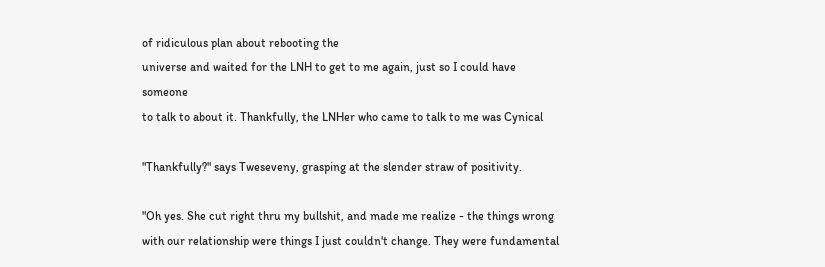of ridiculous plan about rebooting the
universe and waited for the LNH to get to me again, just so I could have someone
to talk to about it. Thankfully, the LNHer who came to talk to me was Cynical

"Thankfully?" says Tweseveny, grasping at the slender straw of positivity.

"Oh yes. She cut right thru my bullshit, and made me realize - the things wrong
with our relationship were things I just couldn't change. They were fundamental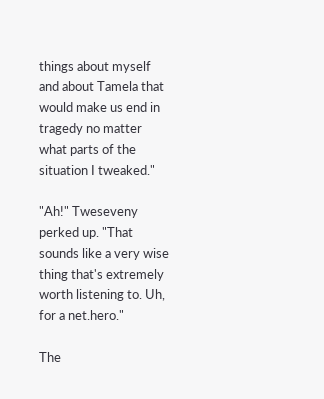things about myself and about Tamela that would make us end in tragedy no matter
what parts of the situation I tweaked."

"Ah!" Tweseveny perked up. "That sounds like a very wise thing that's extremely
worth listening to. Uh, for a net.hero."

The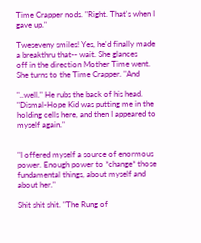Time Crapper nods. "Right. That's when I gave up."

Tweseveny smiles! Yes, he'd finally made a breakthru that-- wait. She glances
off in the direction Mother Time went. She turns to the Time Crapper. "And

"..well." He rubs the back of his head. "Dismal-Hope Kid was putting me in the
holding cells here, and then I appeared to myself again."


"I offered myself a source of enormous power. Enough power to *change* those
fundamental things, about myself and about her."

Shit shit shit. "The Rung of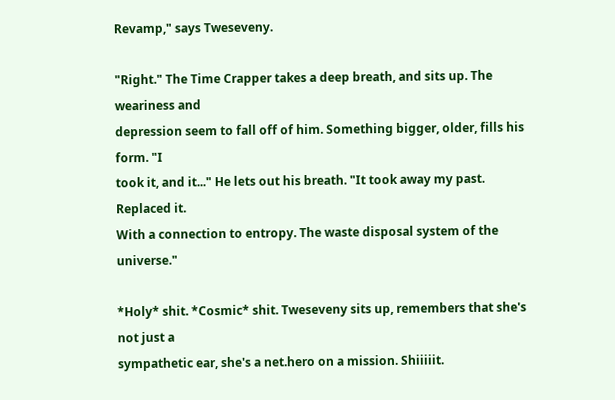Revamp," says Tweseveny.

"Right." The Time Crapper takes a deep breath, and sits up. The weariness and
depression seem to fall off of him. Something bigger, older, fills his form. "I
took it, and it..." He lets out his breath. "It took away my past. Replaced it.
With a connection to entropy. The waste disposal system of the universe."

*Holy* shit. *Cosmic* shit. Tweseveny sits up, remembers that she's not just a
sympathetic ear, she's a net.hero on a mission. Shiiiiit.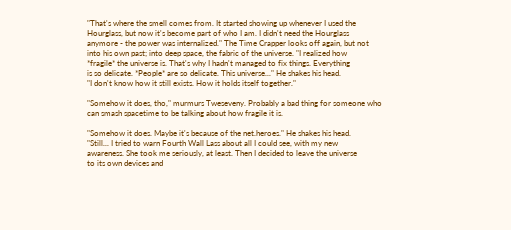"That's where the smell comes from. It started showing up whenever I used the
Hourglass, but now it's become part of who I am. I didn't need the Hourglass
anymore - the power was internalized." The Time Crapper looks off again, but not
into his own past; into deep space, the fabric of the universe. "I realized how
*fragile* the universe is. That's why I hadn't managed to fix things. Everything
is so delicate. *People* are so delicate. This universe..." He shakes his head.
"I don't know how it still exists. How it holds itself together."

"Somehow it does, tho," murmurs Tweseveny. Probably a bad thing for someone who
can smash spacetime to be talking about how fragile it is.

"Somehow it does. Maybe it's because of the net.heroes." He shakes his head.
"Still... I tried to warn Fourth Wall Lass about all I could see, with my new
awareness. She took me seriously, at least. Then I decided to leave the universe
to its own devices and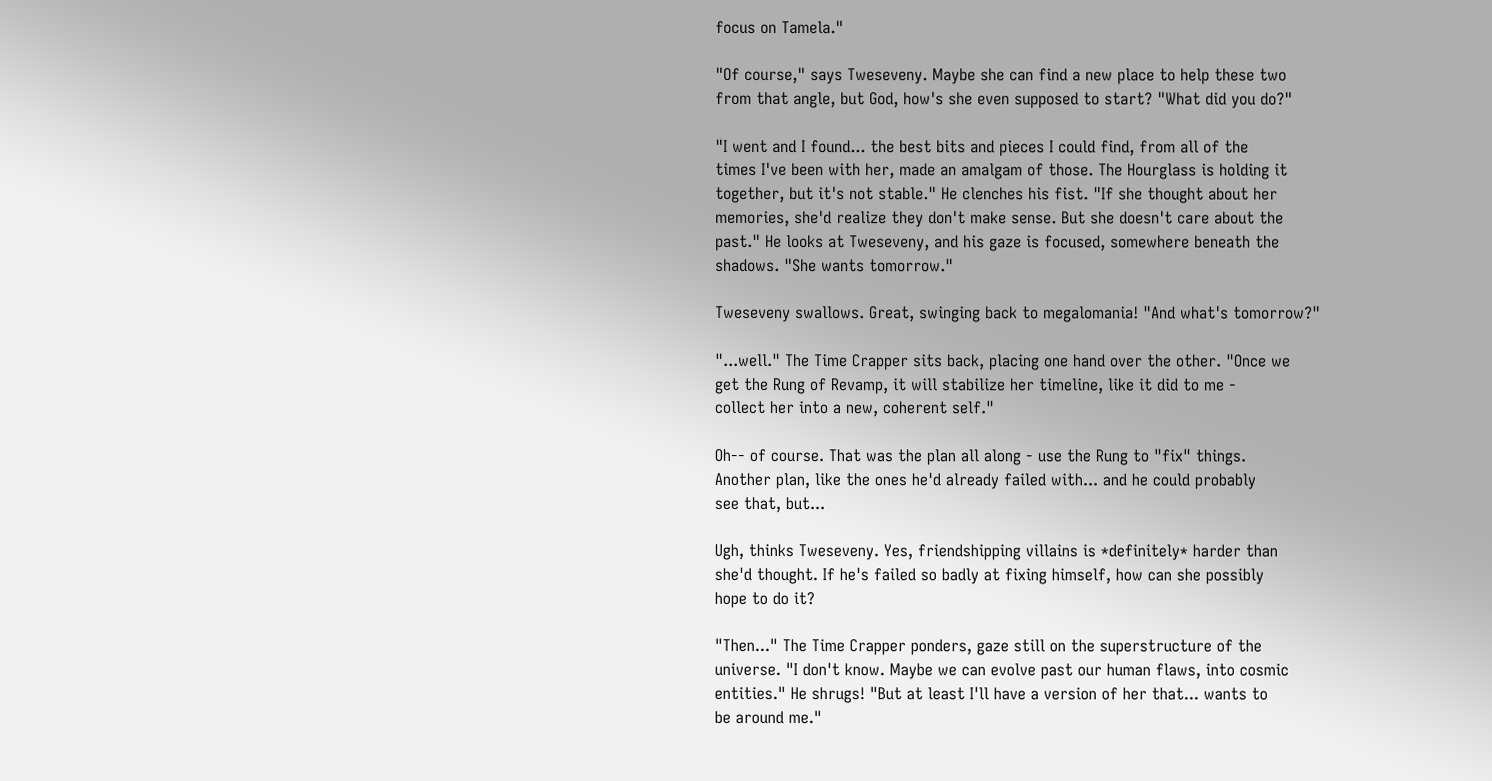focus on Tamela."

"Of course," says Tweseveny. Maybe she can find a new place to help these two
from that angle, but God, how's she even supposed to start? "What did you do?"

"I went and I found... the best bits and pieces I could find, from all of the
times I've been with her, made an amalgam of those. The Hourglass is holding it
together, but it's not stable." He clenches his fist. "If she thought about her
memories, she'd realize they don't make sense. But she doesn't care about the
past." He looks at Tweseveny, and his gaze is focused, somewhere beneath the
shadows. "She wants tomorrow."

Tweseveny swallows. Great, swinging back to megalomania! "And what's tomorrow?"

"...well." The Time Crapper sits back, placing one hand over the other. "Once we
get the Rung of Revamp, it will stabilize her timeline, like it did to me -
collect her into a new, coherent self."

Oh-- of course. That was the plan all along - use the Rung to "fix" things.
Another plan, like the ones he'd already failed with... and he could probably
see that, but...

Ugh, thinks Tweseveny. Yes, friendshipping villains is *definitely* harder than
she'd thought. If he's failed so badly at fixing himself, how can she possibly
hope to do it?

"Then..." The Time Crapper ponders, gaze still on the superstructure of the
universe. "I don't know. Maybe we can evolve past our human flaws, into cosmic
entities." He shrugs! "But at least I'll have a version of her that... wants to
be around me."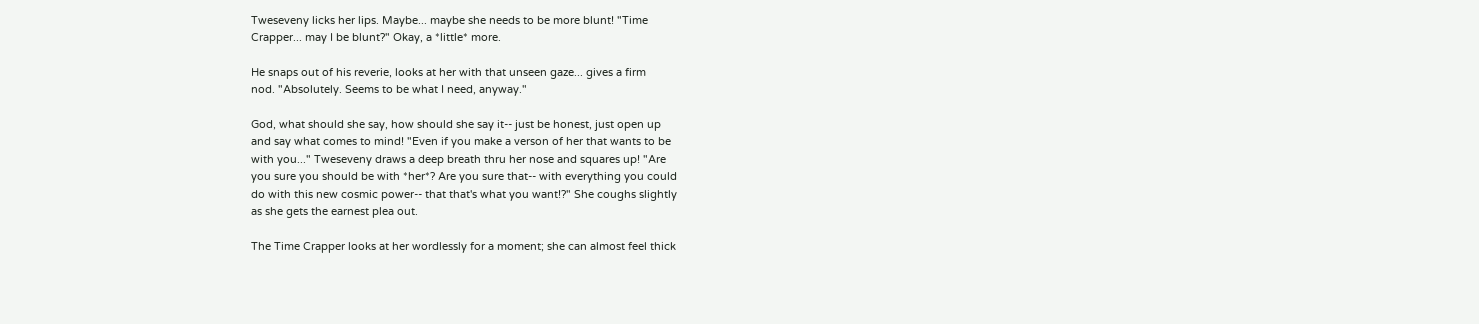Tweseveny licks her lips. Maybe... maybe she needs to be more blunt! "Time
Crapper... may I be blunt?" Okay, a *little* more.

He snaps out of his reverie, looks at her with that unseen gaze... gives a firm
nod. "Absolutely. Seems to be what I need, anyway."

God, what should she say, how should she say it-- just be honest, just open up
and say what comes to mind! "Even if you make a verson of her that wants to be
with you..." Tweseveny draws a deep breath thru her nose and squares up! "Are
you sure you should be with *her*? Are you sure that-- with everything you could
do with this new cosmic power-- that that's what you want!?" She coughs slightly
as she gets the earnest plea out.

The Time Crapper looks at her wordlessly for a moment; she can almost feel thick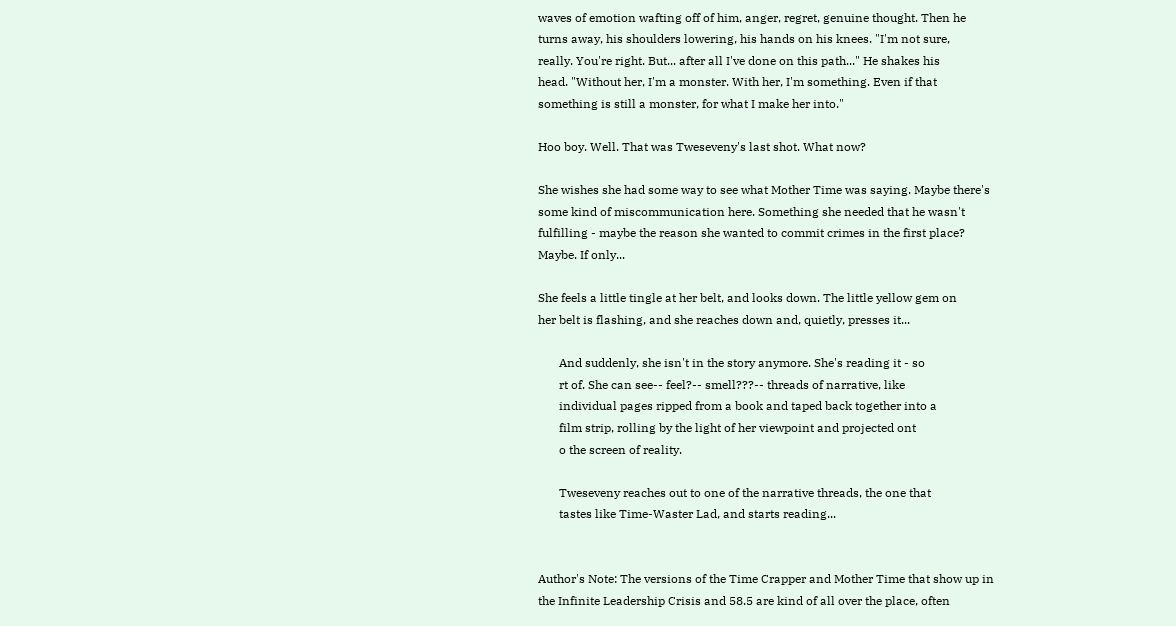waves of emotion wafting off of him, anger, regret, genuine thought. Then he
turns away, his shoulders lowering, his hands on his knees. "I'm not sure,
really. You're right. But... after all I've done on this path..." He shakes his
head. "Without her, I'm a monster. With her, I'm something. Even if that
something is still a monster, for what I make her into."

Hoo boy. Well. That was Tweseveny's last shot. What now?

She wishes she had some way to see what Mother Time was saying. Maybe there's
some kind of miscommunication here. Something she needed that he wasn't
fulfilling - maybe the reason she wanted to commit crimes in the first place?
Maybe. If only...

She feels a little tingle at her belt, and looks down. The little yellow gem on
her belt is flashing, and she reaches down and, quietly, presses it...

       And suddenly, she isn't in the story anymore. She's reading it - so
       rt of. She can see-- feel?-- smell???-- threads of narrative, like
       individual pages ripped from a book and taped back together into a
       film strip, rolling by the light of her viewpoint and projected ont
       o the screen of reality.

       Tweseveny reaches out to one of the narrative threads, the one that
       tastes like Time-Waster Lad, and starts reading...


Author's Note: The versions of the Time Crapper and Mother Time that show up in
the Infinite Leadership Crisis and 58.5 are kind of all over the place, often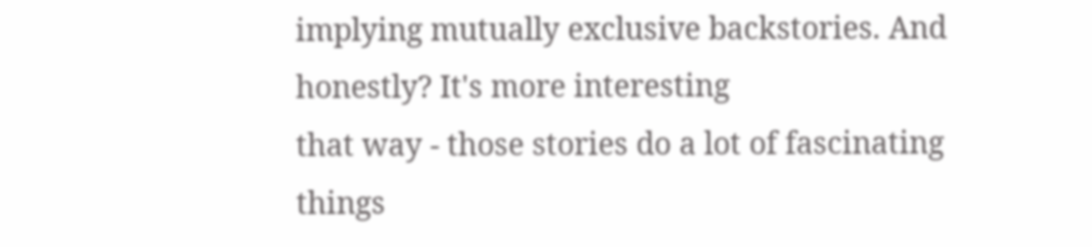implying mutually exclusive backstories. And honestly? It's more interesting
that way - those stories do a lot of fascinating things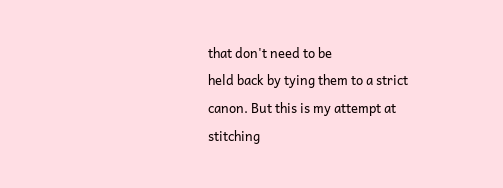that don't need to be
held back by tying them to a strict canon. But this is my attempt at stitching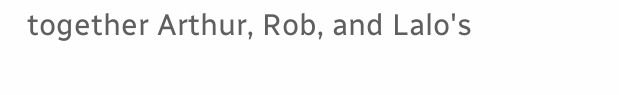together Arthur, Rob, and Lalo's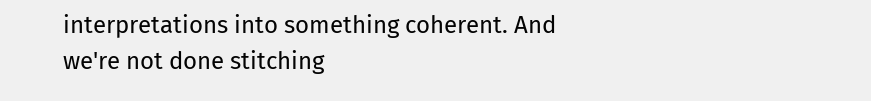interpretations into something coherent. And
we're not done stitching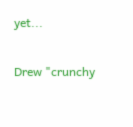yet...

Drew "crunchy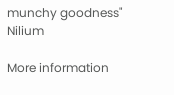munchy goodness" Nilium

More information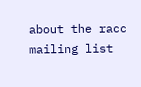about the racc mailing list